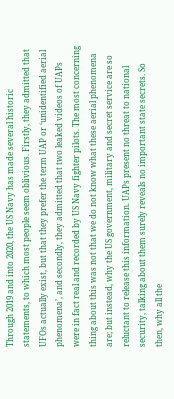Through 2019 and into 2020, the US Navy has made several historic statements, to which most people seem oblivious. Firstly, they admitted that UFOs actually exist, but that they prefer the term UAP or ‘unidentified aerial phenomena’, and secondly, they admitted that two leaked videos of UAPs were in fact real and recorded by US Navy fighter pilots. The most concerning thing about this was not that we do not know what these aerial phenomena are; but instead, why the US government, military and secret service are so reluctant to release this information. UAPs present no threat to national security, talking about them surely reveals no important state secrets. So then, why all the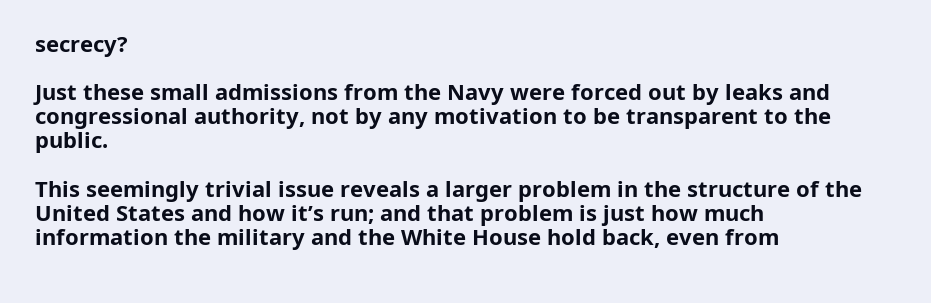secrecy?

Just these small admissions from the Navy were forced out by leaks and congressional authority, not by any motivation to be transparent to the public.

This seemingly trivial issue reveals a larger problem in the structure of the United States and how it’s run; and that problem is just how much information the military and the White House hold back, even from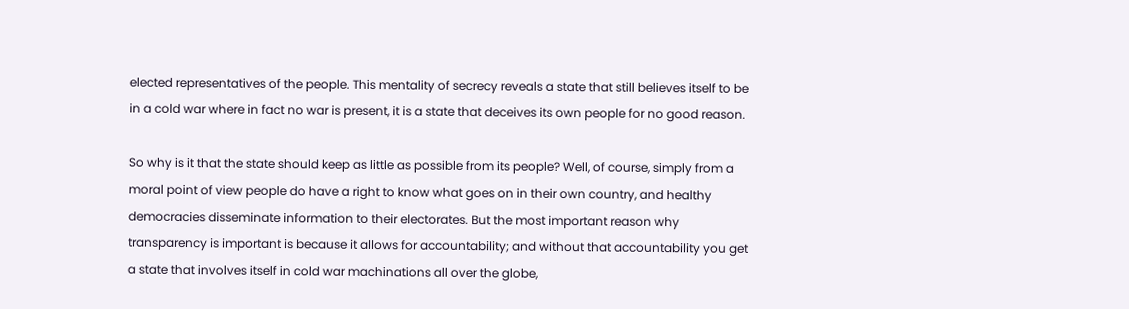elected representatives of the people. This mentality of secrecy reveals a state that still believes itself to be in a cold war where in fact no war is present, it is a state that deceives its own people for no good reason.

So why is it that the state should keep as little as possible from its people? Well, of course, simply from a moral point of view people do have a right to know what goes on in their own country, and healthy democracies disseminate information to their electorates. But the most important reason why transparency is important is because it allows for accountability; and without that accountability you get a state that involves itself in cold war machinations all over the globe,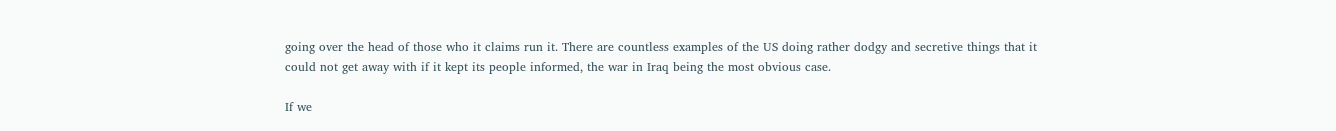going over the head of those who it claims run it. There are countless examples of the US doing rather dodgy and secretive things that it could not get away with if it kept its people informed, the war in Iraq being the most obvious case.

If we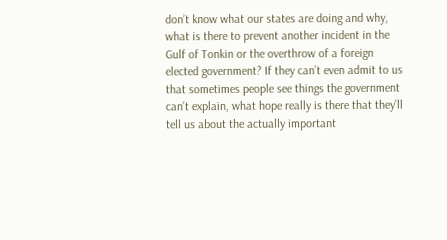don’t know what our states are doing and why, what is there to prevent another incident in the Gulf of Tonkin or the overthrow of a foreign elected government? If they can’t even admit to us that sometimes people see things the government can’t explain, what hope really is there that they’ll tell us about the actually important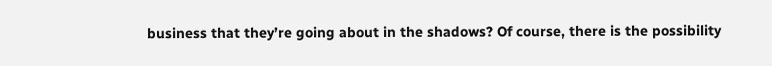business that they’re going about in the shadows? Of course, there is the possibility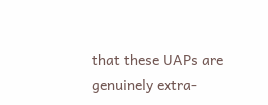that these UAPs are genuinely extra-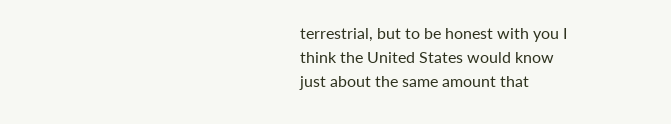terrestrial, but to be honest with you I think the United States would know just about the same amount that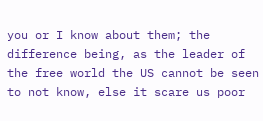you or I know about them; the difference being, as the leader of the free world the US cannot be seen to not know, else it scare us poor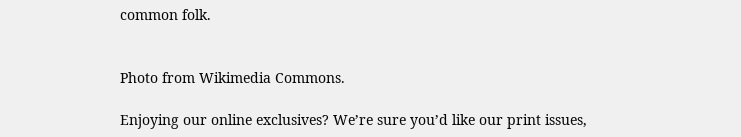common folk.


Photo from Wikimedia Commons.

Enjoying our online exclusives? We’re sure you’d like our print issues,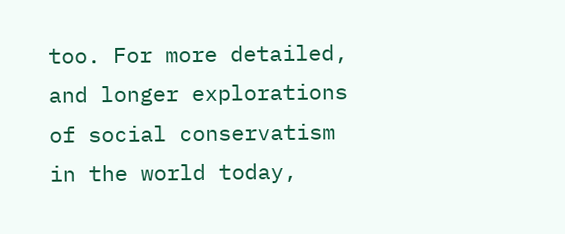too. For more detailed, and longer explorations of social conservatism in the world today,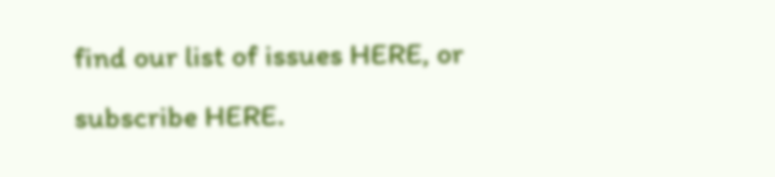find our list of issues HERE, or subscribe HERE.